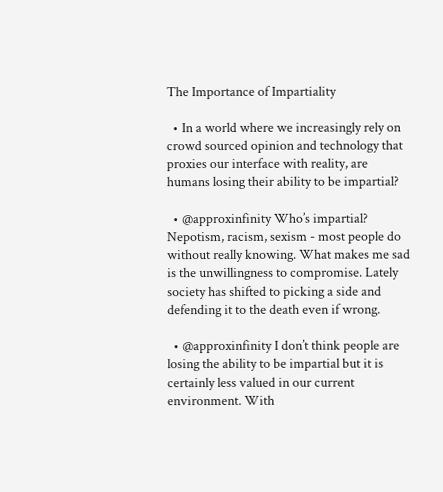The Importance of Impartiality

  • In a world where we increasingly rely on crowd sourced opinion and technology that proxies our interface with reality, are humans losing their ability to be impartial?

  • @approxinfinity Who’s impartial? Nepotism, racism, sexism - most people do without really knowing. What makes me sad is the unwillingness to compromise. Lately society has shifted to picking a side and defending it to the death even if wrong.

  • @approxinfinity I don’t think people are losing the ability to be impartial but it is certainly less valued in our current environment. With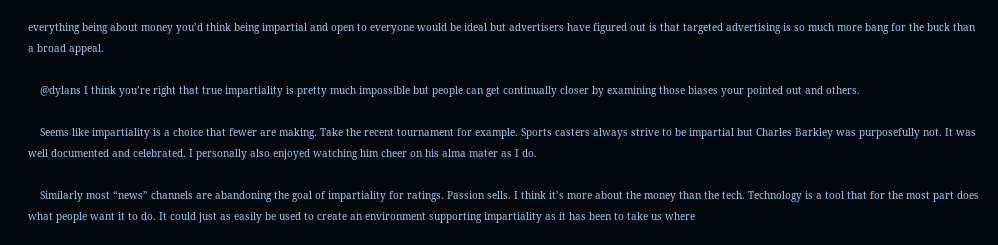everything being about money you’d think being impartial and open to everyone would be ideal but advertisers have figured out is that targeted advertising is so much more bang for the buck than a broad appeal.

    @dylans I think you’re right that true impartiality is pretty much impossible but people can get continually closer by examining those biases your pointed out and others.

    Seems like impartiality is a choice that fewer are making. Take the recent tournament for example. Sports casters always strive to be impartial but Charles Barkley was purposefully not. It was well documented and celebrated. I personally also enjoyed watching him cheer on his alma mater as I do.

    Similarly most “news” channels are abandoning the goal of impartiality for ratings. Passion sells. I think it’s more about the money than the tech. Technology is a tool that for the most part does what people want it to do. It could just as easily be used to create an environment supporting impartiality as it has been to take us where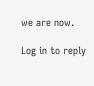we are now.

Log in to reply